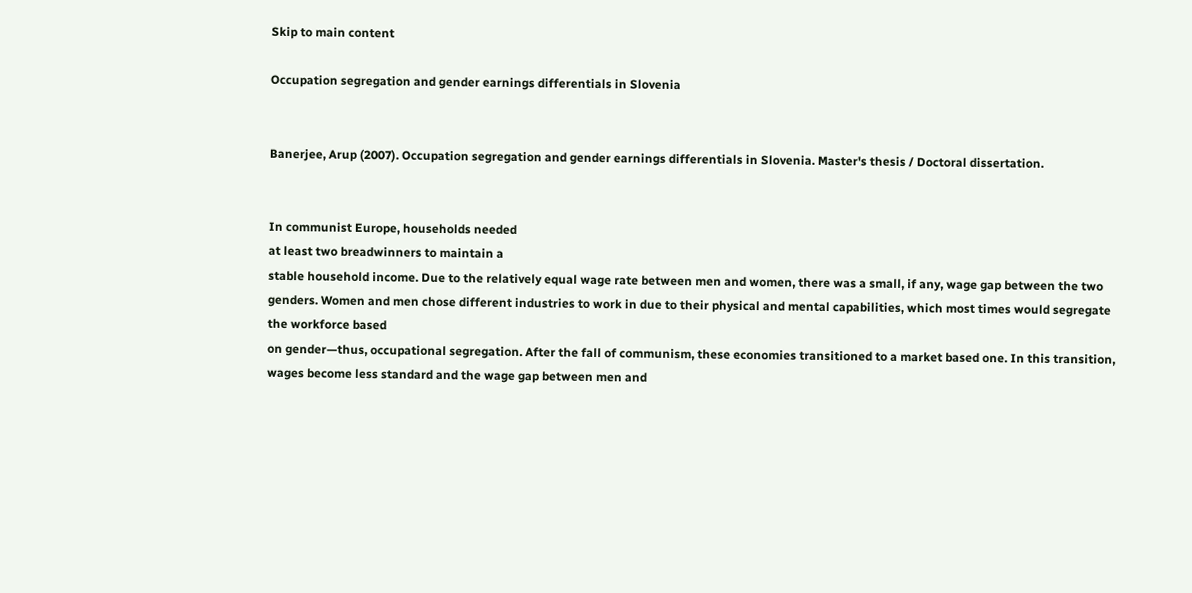Skip to main content

Occupation segregation and gender earnings differentials in Slovenia


Banerjee, Arup (2007). Occupation segregation and gender earnings differentials in Slovenia. Master's thesis / Doctoral dissertation.


In communist Europe, households needed
at least two breadwinners to maintain a
stable household income. Due to the relatively equal wage rate between men and women, there was a small, if any, wage gap between the two genders. Women and men chose different industries to work in due to their physical and mental capabilities, which most times would segregate the workforce based
on gender—thus, occupational segregation. After the fall of communism, these economies transitioned to a market based one. In this transition, wages become less standard and the wage gap between men and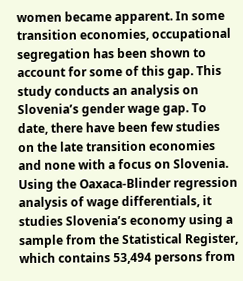women became apparent. In some transition economies, occupational segregation has been shown to account for some of this gap. This study conducts an analysis on Slovenia’s gender wage gap. To date, there have been few studies on the late transition economies
and none with a focus on Slovenia. Using the Oaxaca-Blinder regression analysis of wage differentials, it studies Slovenia’s economy using a sample from the Statistical Register, which contains 53,494 persons from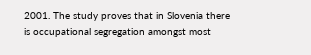2001. The study proves that in Slovenia there is occupational segregation amongst most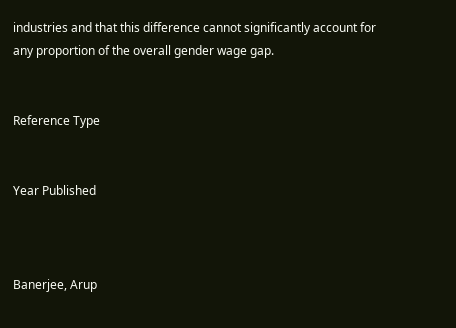industries and that this difference cannot significantly account for any proportion of the overall gender wage gap.


Reference Type


Year Published



Banerjee, Arup